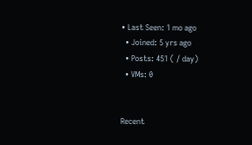• Last Seen: 1 mo ago
  • Joined: 5 yrs ago
  • Posts: 451 ( / day)
  • VMs: 0


Recent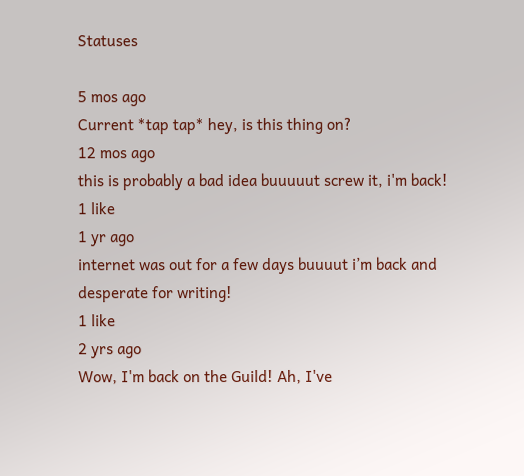Statuses

5 mos ago
Current *tap tap* hey, is this thing on?
12 mos ago
this is probably a bad idea buuuuut screw it, i'm back!
1 like
1 yr ago
internet was out for a few days buuuut i’m back and desperate for writing!
1 like
2 yrs ago
Wow, I'm back on the Guild! Ah, I've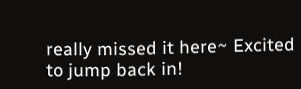really missed it here~ Excited to jump back in!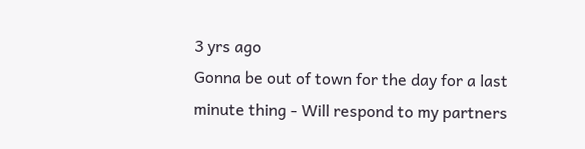3 yrs ago
Gonna be out of town for the day for a last minute thing - Will respond to my partners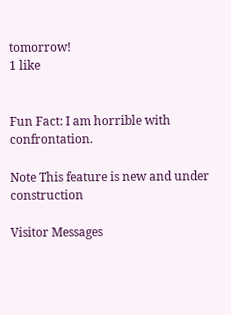tomorrow!
1 like


Fun Fact: I am horrible with confrontation.

Note This feature is new and under construction

Visitor Messages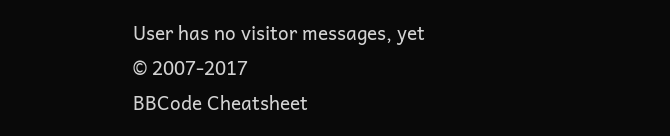User has no visitor messages, yet
© 2007-2017
BBCode Cheatsheet